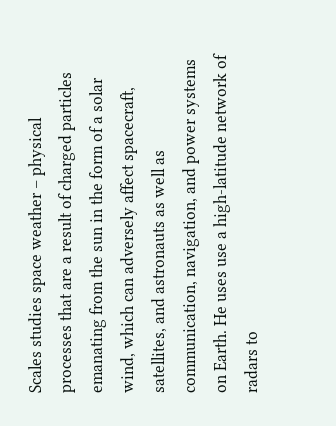Scales studies space weather – physical processes that are a result of charged particles emanating from the sun in the form of a solar wind, which can adversely affect spacecraft, satellites, and astronauts as well as communication, navigation, and power systems on Earth. He uses use a high-latitude network of radars to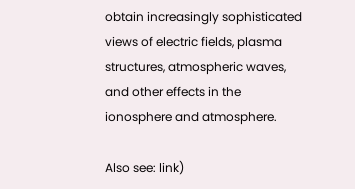obtain increasingly sophisticated views of electric fields, plasma structures, atmospheric waves, and other effects in the ionosphere and atmosphere.

Also see: link)